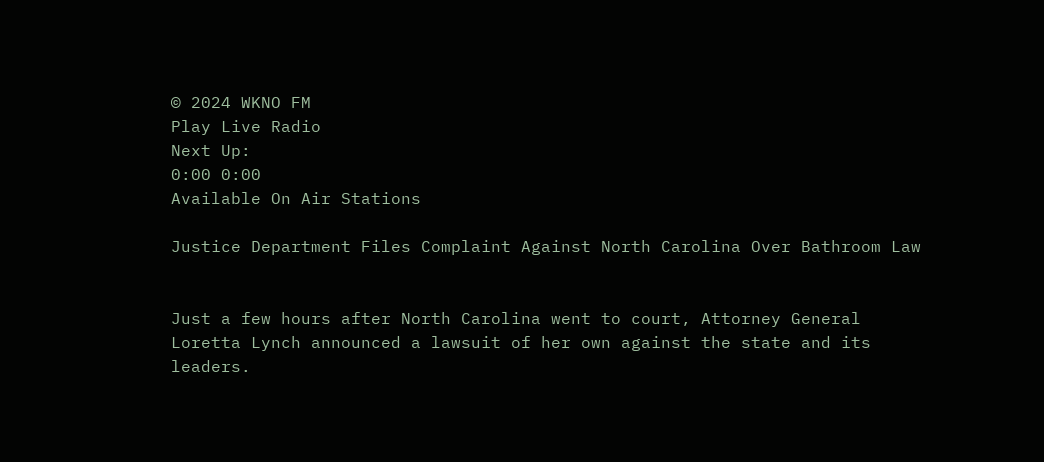© 2024 WKNO FM
Play Live Radio
Next Up:
0:00 0:00
Available On Air Stations

Justice Department Files Complaint Against North Carolina Over Bathroom Law


Just a few hours after North Carolina went to court, Attorney General Loretta Lynch announced a lawsuit of her own against the state and its leaders.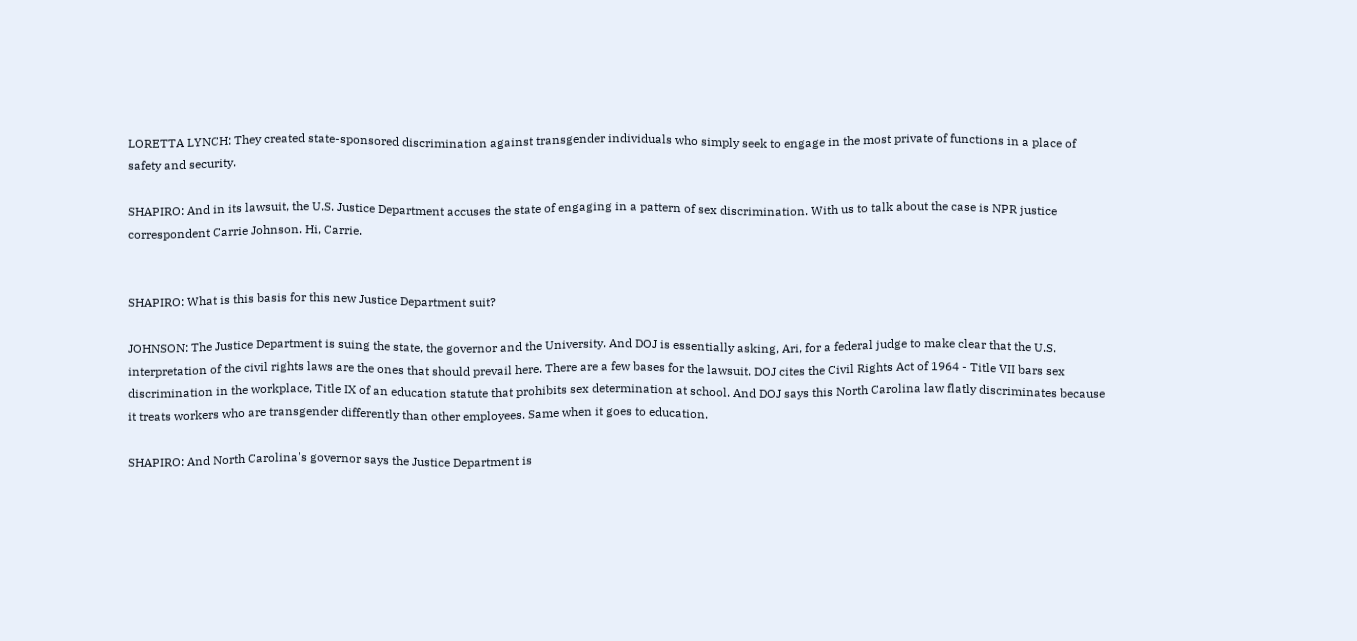LORETTA LYNCH: They created state-sponsored discrimination against transgender individuals who simply seek to engage in the most private of functions in a place of safety and security.

SHAPIRO: And in its lawsuit, the U.S. Justice Department accuses the state of engaging in a pattern of sex discrimination. With us to talk about the case is NPR justice correspondent Carrie Johnson. Hi, Carrie.


SHAPIRO: What is this basis for this new Justice Department suit?

JOHNSON: The Justice Department is suing the state, the governor and the University. And DOJ is essentially asking, Ari, for a federal judge to make clear that the U.S. interpretation of the civil rights laws are the ones that should prevail here. There are a few bases for the lawsuit. DOJ cites the Civil Rights Act of 1964 - Title VII bars sex discrimination in the workplace, Title IX of an education statute that prohibits sex determination at school. And DOJ says this North Carolina law flatly discriminates because it treats workers who are transgender differently than other employees. Same when it goes to education.

SHAPIRO: And North Carolina's governor says the Justice Department is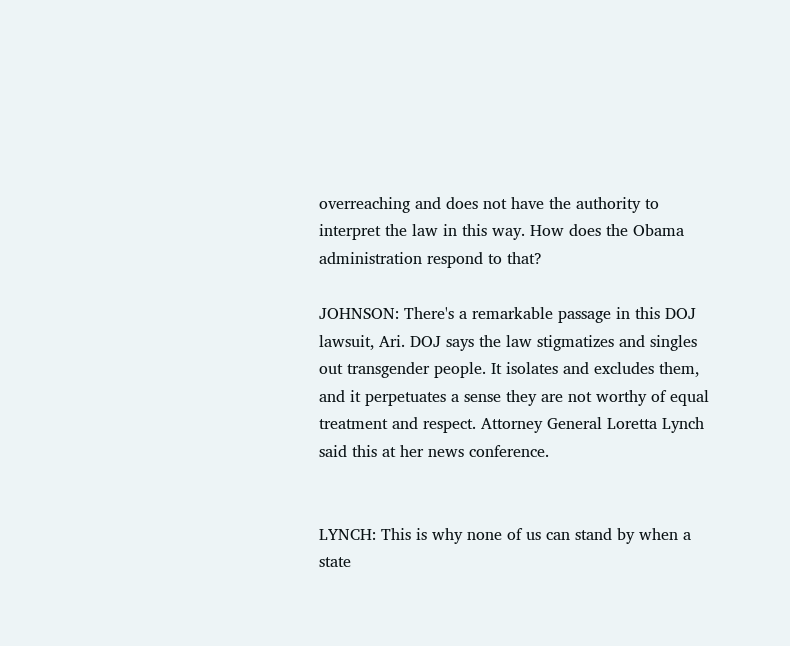overreaching and does not have the authority to interpret the law in this way. How does the Obama administration respond to that?

JOHNSON: There's a remarkable passage in this DOJ lawsuit, Ari. DOJ says the law stigmatizes and singles out transgender people. It isolates and excludes them, and it perpetuates a sense they are not worthy of equal treatment and respect. Attorney General Loretta Lynch said this at her news conference.


LYNCH: This is why none of us can stand by when a state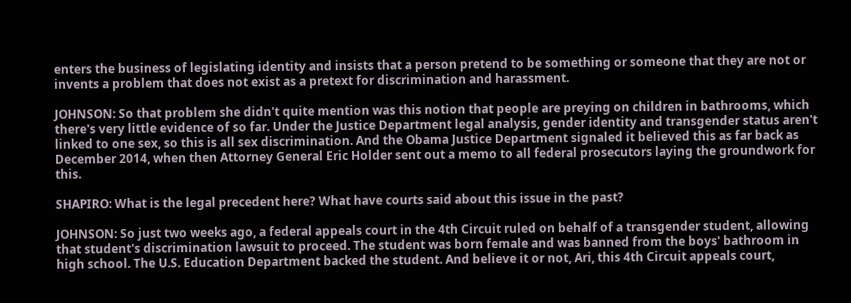enters the business of legislating identity and insists that a person pretend to be something or someone that they are not or invents a problem that does not exist as a pretext for discrimination and harassment.

JOHNSON: So that problem she didn't quite mention was this notion that people are preying on children in bathrooms, which there's very little evidence of so far. Under the Justice Department legal analysis, gender identity and transgender status aren't linked to one sex, so this is all sex discrimination. And the Obama Justice Department signaled it believed this as far back as December 2014, when then Attorney General Eric Holder sent out a memo to all federal prosecutors laying the groundwork for this.

SHAPIRO: What is the legal precedent here? What have courts said about this issue in the past?

JOHNSON: So just two weeks ago, a federal appeals court in the 4th Circuit ruled on behalf of a transgender student, allowing that student's discrimination lawsuit to proceed. The student was born female and was banned from the boys' bathroom in high school. The U.S. Education Department backed the student. And believe it or not, Ari, this 4th Circuit appeals court,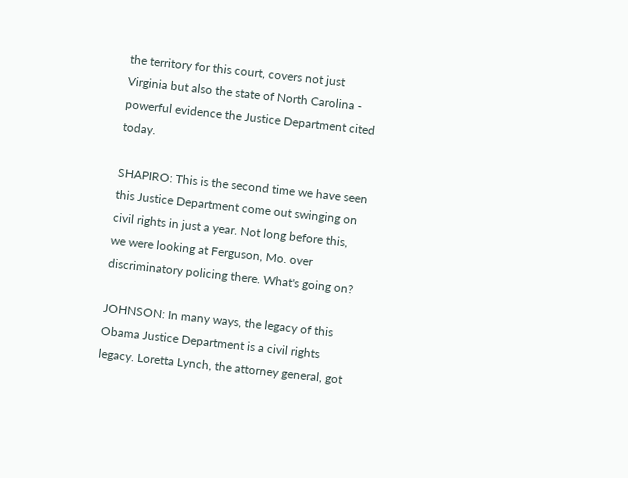the territory for this court, covers not just Virginia but also the state of North Carolina - powerful evidence the Justice Department cited today.

SHAPIRO: This is the second time we have seen this Justice Department come out swinging on civil rights in just a year. Not long before this, we were looking at Ferguson, Mo. over discriminatory policing there. What's going on?

JOHNSON: In many ways, the legacy of this Obama Justice Department is a civil rights legacy. Loretta Lynch, the attorney general, got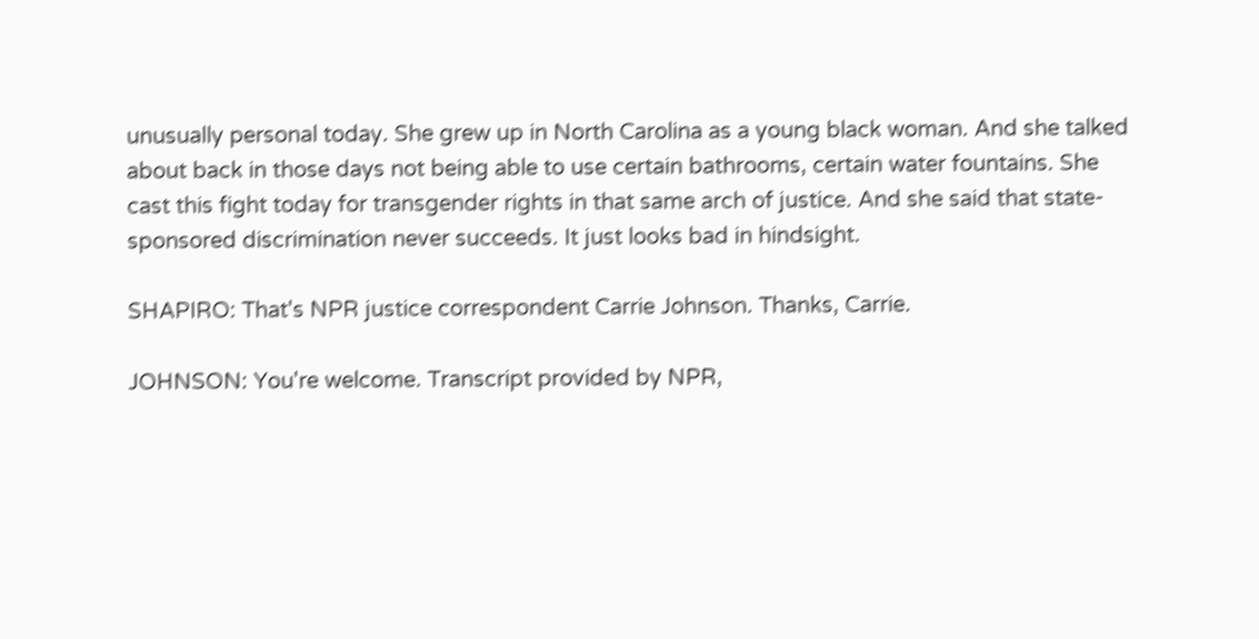unusually personal today. She grew up in North Carolina as a young black woman. And she talked about back in those days not being able to use certain bathrooms, certain water fountains. She cast this fight today for transgender rights in that same arch of justice. And she said that state-sponsored discrimination never succeeds. It just looks bad in hindsight.

SHAPIRO: That's NPR justice correspondent Carrie Johnson. Thanks, Carrie.

JOHNSON: You're welcome. Transcript provided by NPR,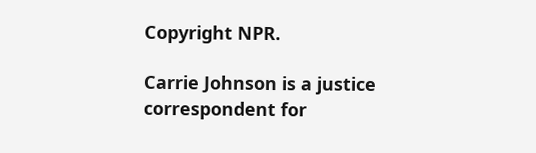Copyright NPR.

Carrie Johnson is a justice correspondent for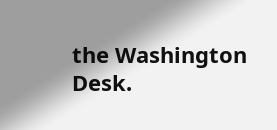the Washington Desk.